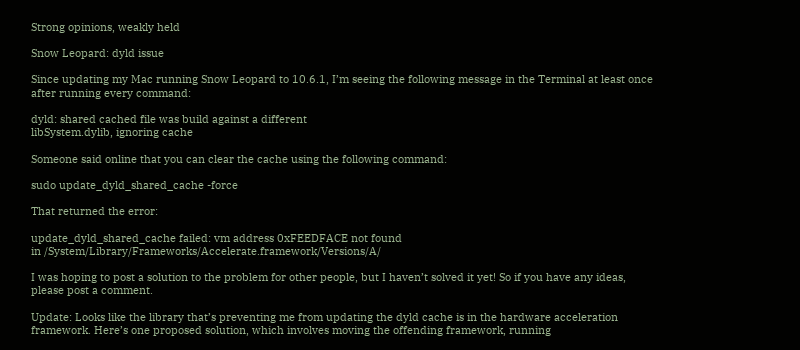Strong opinions, weakly held

Snow Leopard: dyld issue

Since updating my Mac running Snow Leopard to 10.6.1, I’m seeing the following message in the Terminal at least once after running every command:

dyld: shared cached file was build against a different
libSystem.dylib, ignoring cache

Someone said online that you can clear the cache using the following command:

sudo update_dyld_shared_cache -force

That returned the error:

update_dyld_shared_cache failed: vm address 0xFEEDFACE not found
in /System/Library/Frameworks/Accelerate.framework/Versions/A/

I was hoping to post a solution to the problem for other people, but I haven’t solved it yet! So if you have any ideas, please post a comment.

Update: Looks like the library that’s preventing me from updating the dyld cache is in the hardware acceleration framework. Here’s one proposed solution, which involves moving the offending framework, running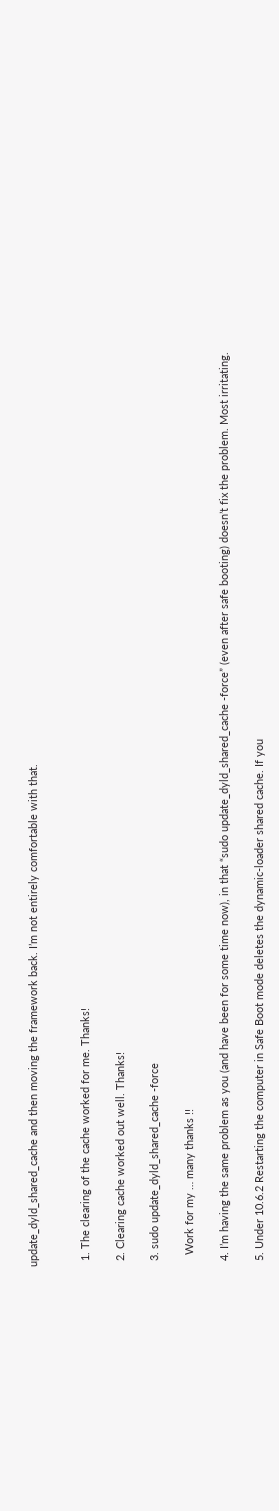update_dyld_shared_cache and then moving the framework back. I’m not entirely comfortable with that.


  1. The clearing of the cache worked for me. Thanks!

  2. Clearing cache worked out well. Thanks!

  3. sudo update_dyld_shared_cache -force

    Work for my … many thanks !!

  4. I’m having the same problem as you (and have been for some time now), in that “sudo update_dyld_shared_cache -force” (even after safe booting) doesn’t fix the problem. Most irritating.

  5. Under 10.6.2 Restarting the computer in Safe Boot mode deletes the dynamic-loader shared cache. If you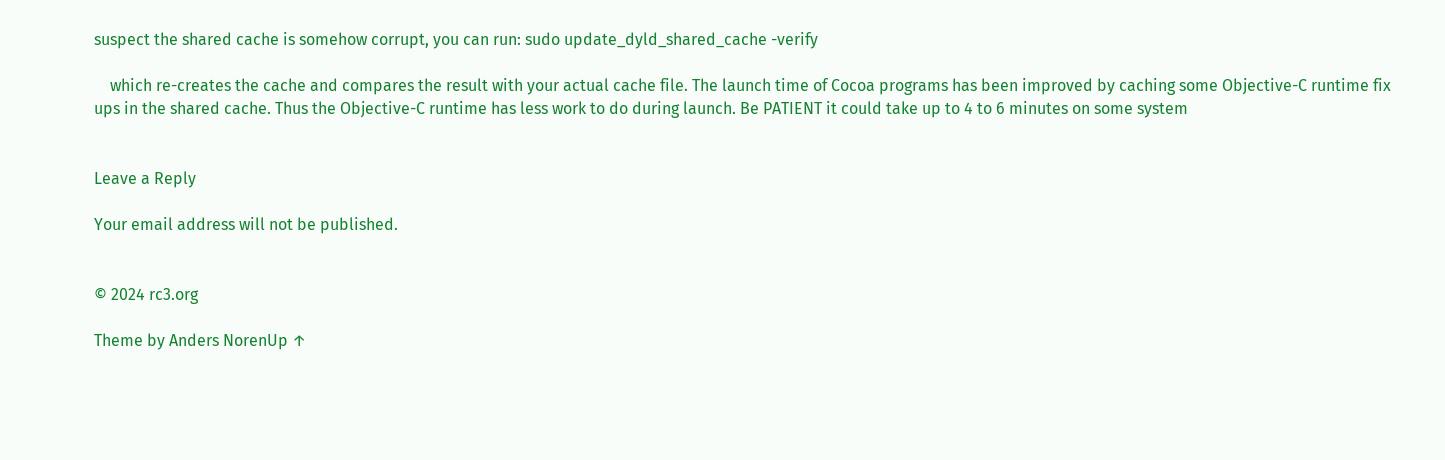suspect the shared cache is somehow corrupt, you can run: sudo update_dyld_shared_cache -verify

    which re-creates the cache and compares the result with your actual cache file. The launch time of Cocoa programs has been improved by caching some Objective-C runtime fix ups in the shared cache. Thus the Objective-C runtime has less work to do during launch. Be PATIENT it could take up to 4 to 6 minutes on some system


Leave a Reply

Your email address will not be published.


© 2024 rc3.org

Theme by Anders NorenUp ↑